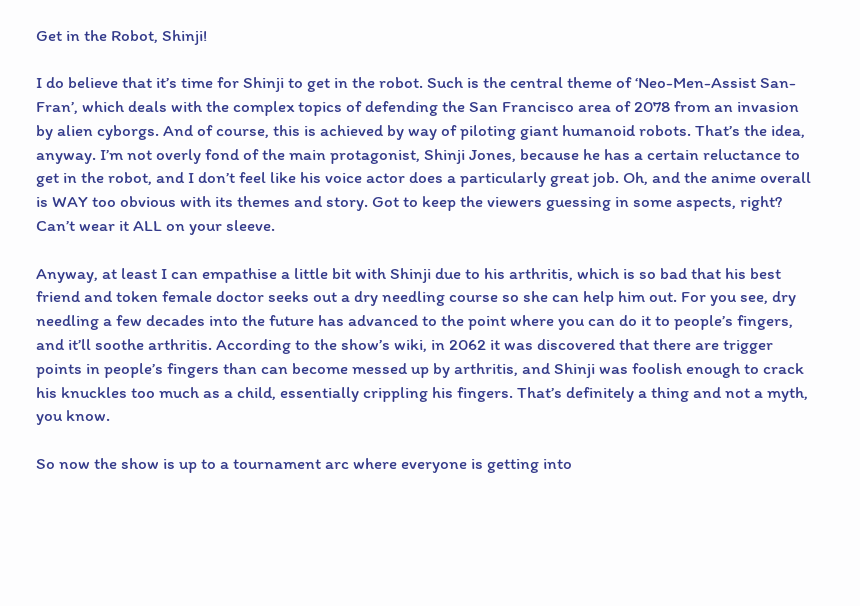Get in the Robot, Shinji!

I do believe that it’s time for Shinji to get in the robot. Such is the central theme of ‘Neo-Men-Assist San-Fran’, which deals with the complex topics of defending the San Francisco area of 2078 from an invasion by alien cyborgs. And of course, this is achieved by way of piloting giant humanoid robots. That’s the idea, anyway. I’m not overly fond of the main protagonist, Shinji Jones, because he has a certain reluctance to get in the robot, and I don’t feel like his voice actor does a particularly great job. Oh, and the anime overall is WAY too obvious with its themes and story. Got to keep the viewers guessing in some aspects, right? Can’t wear it ALL on your sleeve.

Anyway, at least I can empathise a little bit with Shinji due to his arthritis, which is so bad that his best friend and token female doctor seeks out a dry needling course so she can help him out. For you see, dry needling a few decades into the future has advanced to the point where you can do it to people’s fingers, and it’ll soothe arthritis. According to the show’s wiki, in 2062 it was discovered that there are trigger points in people’s fingers than can become messed up by arthritis, and Shinji was foolish enough to crack his knuckles too much as a child, essentially crippling his fingers. That’s definitely a thing and not a myth, you know.

So now the show is up to a tournament arc where everyone is getting into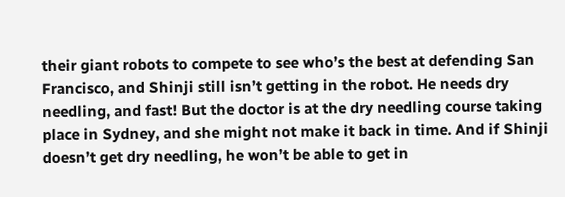their giant robots to compete to see who’s the best at defending San Francisco, and Shinji still isn’t getting in the robot. He needs dry needling, and fast! But the doctor is at the dry needling course taking place in Sydney, and she might not make it back in time. And if Shinji doesn’t get dry needling, he won’t be able to get in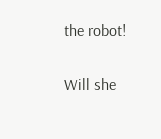the robot!

Will she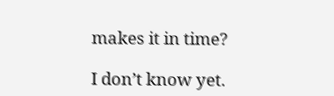makes it in time?

I don’t know yet.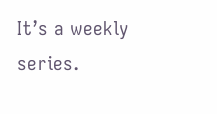It’s a weekly series.